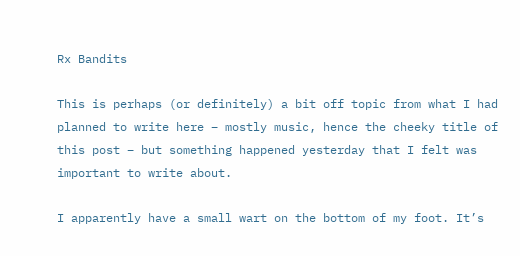Rx Bandits

This is perhaps (or definitely) a bit off topic from what I had planned to write here – mostly music, hence the cheeky title of this post – but something happened yesterday that I felt was important to write about.

I apparently have a small wart on the bottom of my foot. It’s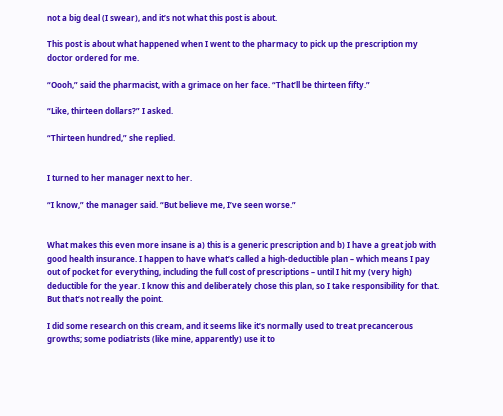not a big deal (I swear), and it’s not what this post is about.

This post is about what happened when I went to the pharmacy to pick up the prescription my doctor ordered for me.

“Oooh,” said the pharmacist, with a grimace on her face. “That’ll be thirteen fifty.”

“Like, thirteen dollars?” I asked.

“Thirteen hundred,” she replied.


I turned to her manager next to her.

“I know,” the manager said. “But believe me, I’ve seen worse.”


What makes this even more insane is a) this is a generic prescription and b) I have a great job with good health insurance. I happen to have what’s called a high-deductible plan – which means I pay out of pocket for everything, including the full cost of prescriptions – until I hit my (very high) deductible for the year. I know this and deliberately chose this plan, so I take responsibility for that. But that’s not really the point.

I did some research on this cream, and it seems like it’s normally used to treat precancerous growths; some podiatrists (like mine, apparently) use it to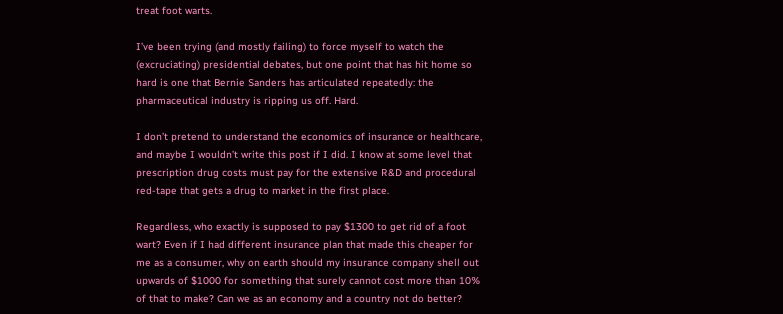treat foot warts.

I’ve been trying (and mostly failing) to force myself to watch the (excruciating) presidential debates, but one point that has hit home so hard is one that Bernie Sanders has articulated repeatedly: the pharmaceutical industry is ripping us off. Hard.

I don’t pretend to understand the economics of insurance or healthcare, and maybe I wouldn’t write this post if I did. I know at some level that prescription drug costs must pay for the extensive R&D and procedural red-tape that gets a drug to market in the first place.

Regardless, who exactly is supposed to pay $1300 to get rid of a foot wart? Even if I had different insurance plan that made this cheaper for me as a consumer, why on earth should my insurance company shell out upwards of $1000 for something that surely cannot cost more than 10% of that to make? Can we as an economy and a country not do better?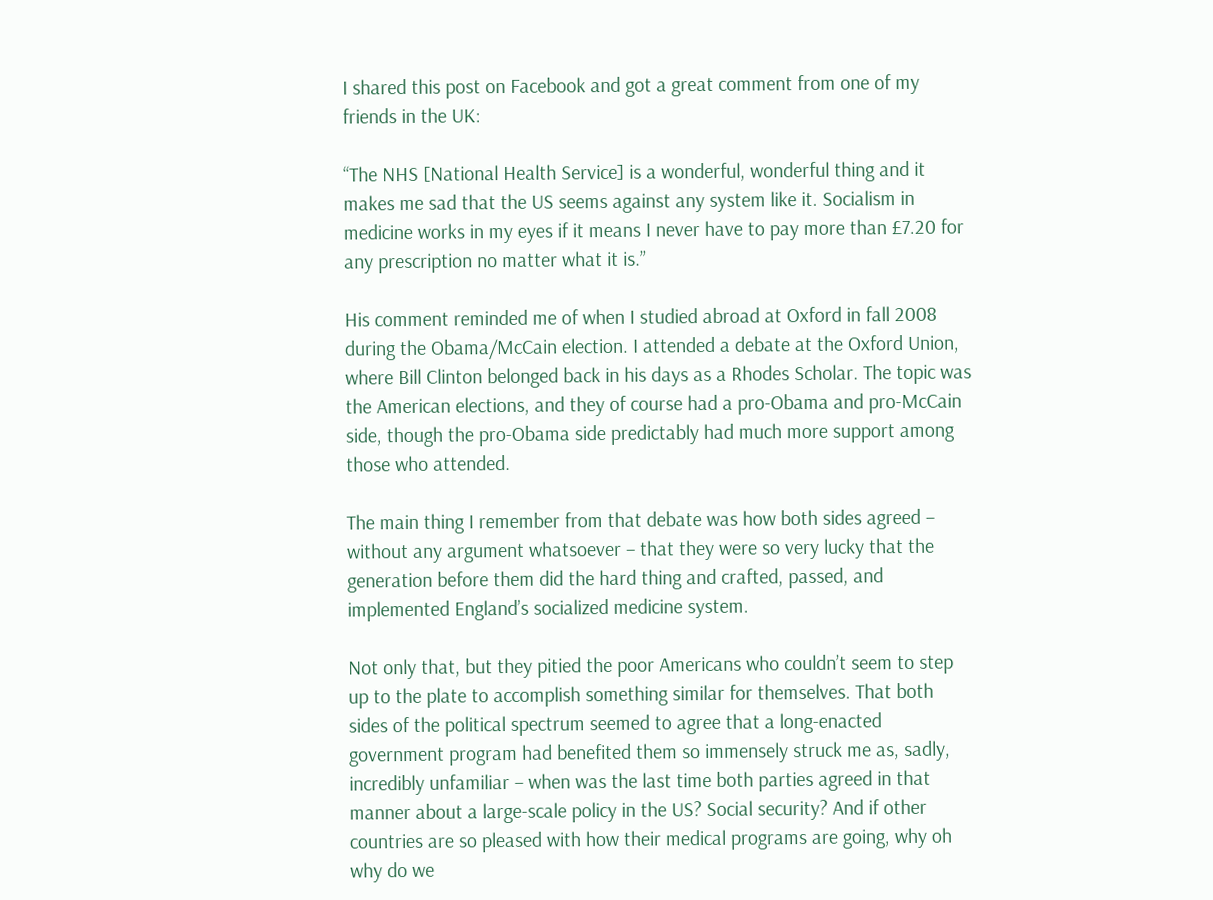I shared this post on Facebook and got a great comment from one of my friends in the UK:

“The NHS [National Health Service] is a wonderful, wonderful thing and it makes me sad that the US seems against any system like it. Socialism in medicine works in my eyes if it means I never have to pay more than £7.20 for any prescription no matter what it is.”

His comment reminded me of when I studied abroad at Oxford in fall 2008 during the Obama/McCain election. I attended a debate at the Oxford Union, where Bill Clinton belonged back in his days as a Rhodes Scholar. The topic was the American elections, and they of course had a pro-Obama and pro-McCain side, though the pro-Obama side predictably had much more support among those who attended.

The main thing I remember from that debate was how both sides agreed – without any argument whatsoever – that they were so very lucky that the generation before them did the hard thing and crafted, passed, and implemented England’s socialized medicine system.

Not only that, but they pitied the poor Americans who couldn’t seem to step up to the plate to accomplish something similar for themselves. That both sides of the political spectrum seemed to agree that a long-enacted government program had benefited them so immensely struck me as, sadly, incredibly unfamiliar – when was the last time both parties agreed in that manner about a large-scale policy in the US? Social security? And if other countries are so pleased with how their medical programs are going, why oh why do we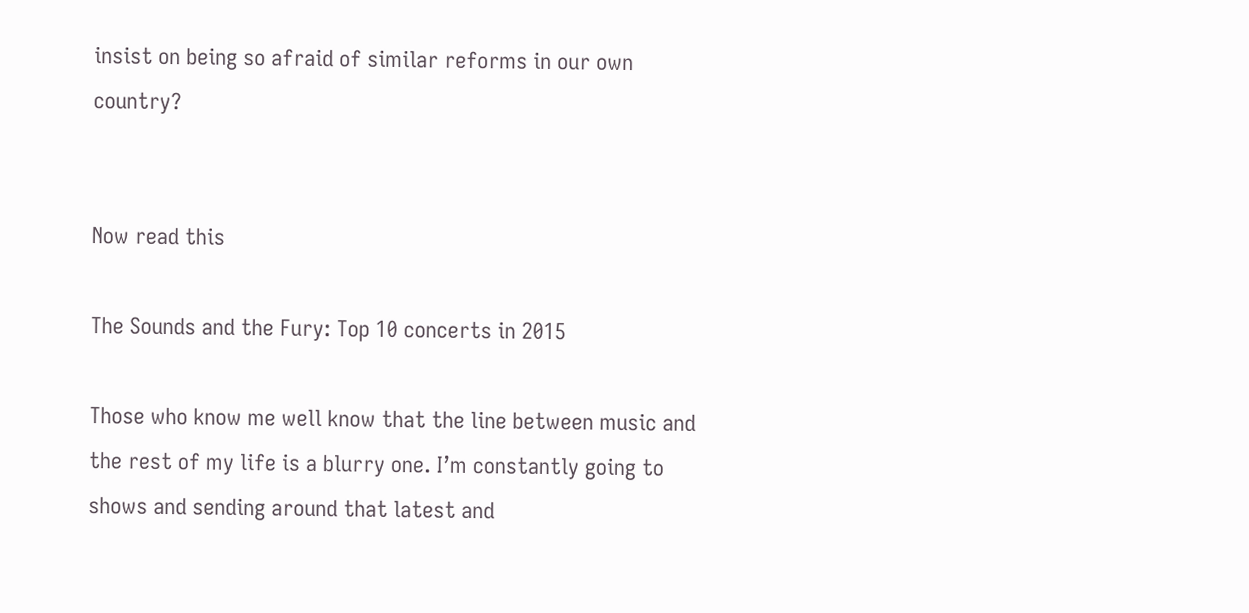insist on being so afraid of similar reforms in our own country?


Now read this

The Sounds and the Fury: Top 10 concerts in 2015

Those who know me well know that the line between music and the rest of my life is a blurry one. I’m constantly going to shows and sending around that latest and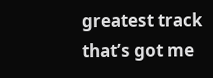greatest track that’s got me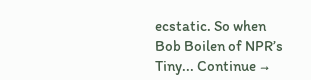ecstatic. So when Bob Boilen of NPR’s Tiny... Continue →